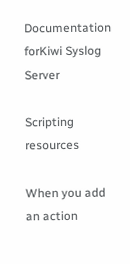Documentation forKiwi Syslog Server

Scripting resources

When you add an action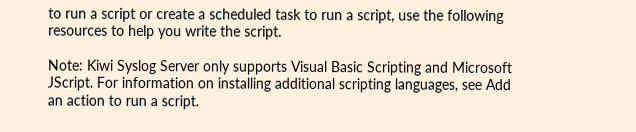to run a script or create a scheduled task to run a script, use the following resources to help you write the script.

Note: Kiwi Syslog Server only supports Visual Basic Scripting and Microsoft JScript. For information on installing additional scripting languages, see Add an action to run a script.